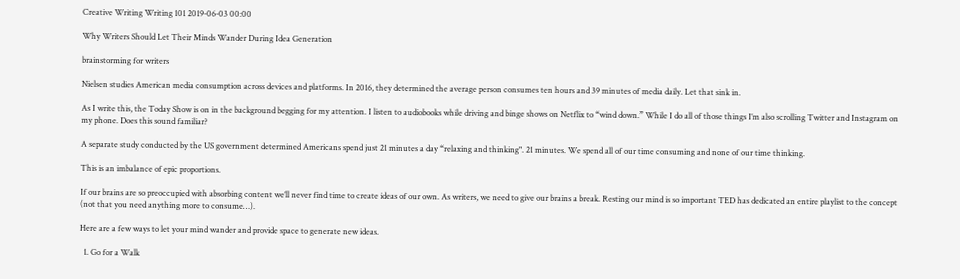Creative Writing Writing 101 2019-06-03 00:00

Why Writers Should Let Their Minds Wander During Idea Generation

brainstorming for writers

Nielsen studies American media consumption across devices and platforms. In 2016, they determined the average person consumes ten hours and 39 minutes of media daily. Let that sink in.

As I write this, the Today Show is on in the background begging for my attention. I listen to audiobooks while driving and binge shows on Netflix to “wind down.” While I do all of those things I’m also scrolling Twitter and Instagram on my phone. Does this sound familiar?

A separate study conducted by the US government determined Americans spend just 21 minutes a day “relaxing and thinking". 21 minutes. We spend all of our time consuming and none of our time thinking.

This is an imbalance of epic proportions.

If our brains are so preoccupied with absorbing content we’ll never find time to create ideas of our own. As writers, we need to give our brains a break. Resting our mind is so important TED has dedicated an entire playlist to the concept (not that you need anything more to consume…).

Here are a few ways to let your mind wander and provide space to generate new ideas.

  1. Go for a Walk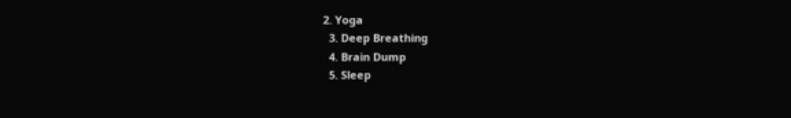2. Yoga
  3. Deep Breathing
  4. Brain Dump
  5. Sleep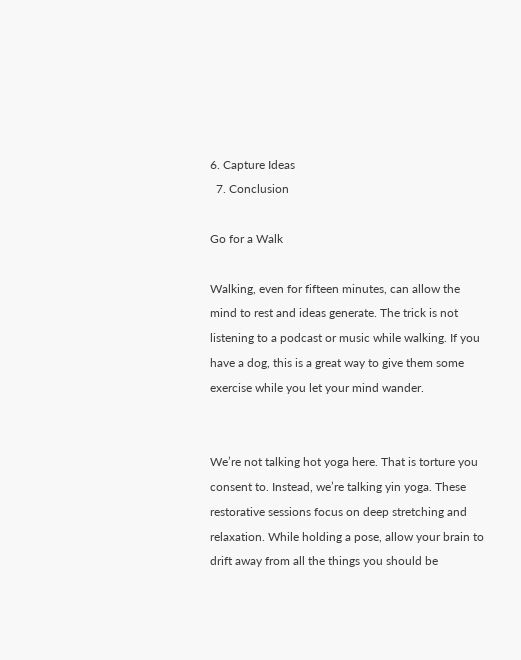6. Capture Ideas
  7. Conclusion

Go for a Walk

Walking, even for fifteen minutes, can allow the mind to rest and ideas generate. The trick is not listening to a podcast or music while walking. If you have a dog, this is a great way to give them some exercise while you let your mind wander.


We’re not talking hot yoga here. That is torture you consent to. Instead, we’re talking yin yoga. These restorative sessions focus on deep stretching and relaxation. While holding a pose, allow your brain to drift away from all the things you should be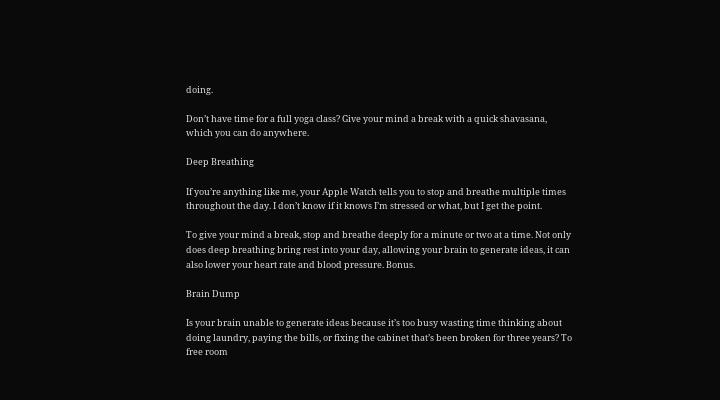doing.

Don’t have time for a full yoga class? Give your mind a break with a quick shavasana, which you can do anywhere.

Deep Breathing

If you’re anything like me, your Apple Watch tells you to stop and breathe multiple times throughout the day. I don’t know if it knows I’m stressed or what, but I get the point.

To give your mind a break, stop and breathe deeply for a minute or two at a time. Not only does deep breathing bring rest into your day, allowing your brain to generate ideas, it can also lower your heart rate and blood pressure. Bonus.

Brain Dump

Is your brain unable to generate ideas because it’s too busy wasting time thinking about doing laundry, paying the bills, or fixing the cabinet that’s been broken for three years? To free room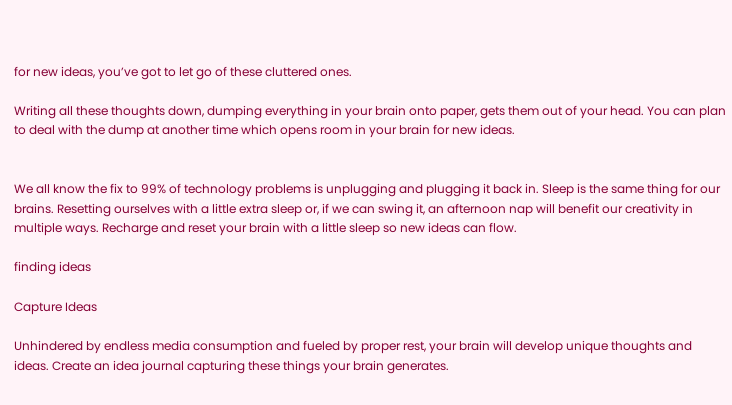for new ideas, you’ve got to let go of these cluttered ones.

Writing all these thoughts down, dumping everything in your brain onto paper, gets them out of your head. You can plan to deal with the dump at another time which opens room in your brain for new ideas.


We all know the fix to 99% of technology problems is unplugging and plugging it back in. Sleep is the same thing for our brains. Resetting ourselves with a little extra sleep or, if we can swing it, an afternoon nap will benefit our creativity in multiple ways. Recharge and reset your brain with a little sleep so new ideas can flow.

finding ideas

Capture Ideas

Unhindered by endless media consumption and fueled by proper rest, your brain will develop unique thoughts and ideas. Create an idea journal capturing these things your brain generates.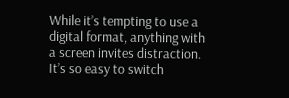While it’s tempting to use a digital format, anything with a screen invites distraction. It’s so easy to switch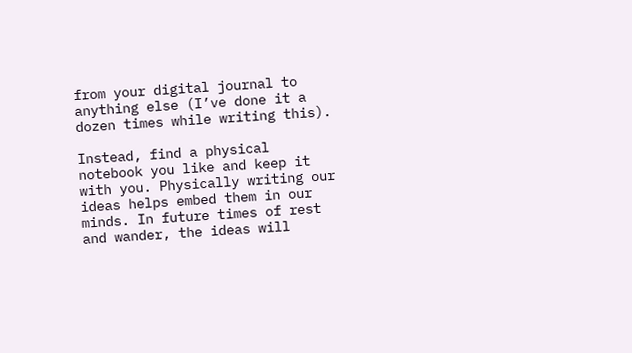from your digital journal to anything else (I’ve done it a dozen times while writing this).

Instead, find a physical notebook you like and keep it with you. Physically writing our ideas helps embed them in our minds. In future times of rest and wander, the ideas will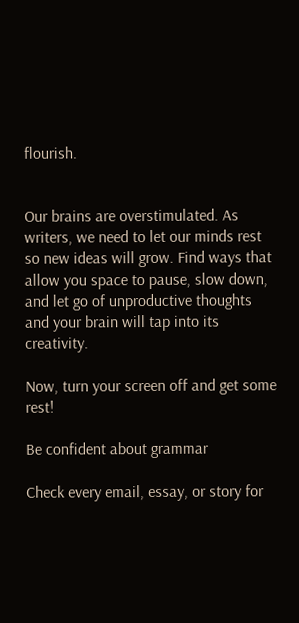flourish.


Our brains are overstimulated. As writers, we need to let our minds rest so new ideas will grow. Find ways that allow you space to pause, slow down, and let go of unproductive thoughts and your brain will tap into its creativity.

Now, turn your screen off and get some rest!

Be confident about grammar

Check every email, essay, or story for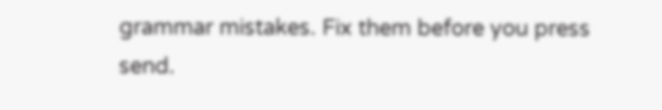grammar mistakes. Fix them before you press send.